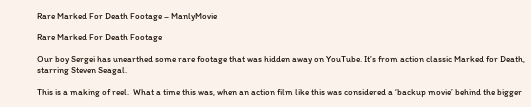Rare Marked For Death Footage – ManlyMovie

Rare Marked For Death Footage

Our boy Sergei has unearthed some rare footage that was hidden away on YouTube. It’s from action classic Marked for Death, starring Steven Seagal.

This is a making of reel.  What a time this was, when an action film like this was considered a ‘backup movie’ behind the bigger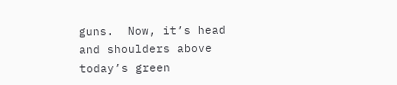guns.  Now, it’s head and shoulders above today’s green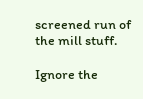screened run of the mill stuff.

Ignore the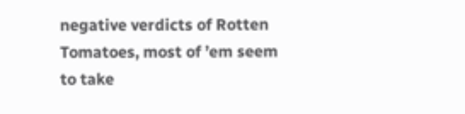negative verdicts of Rotten Tomatoes, most of ’em seem to take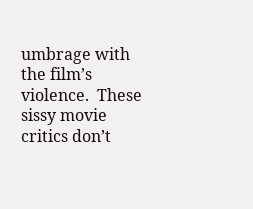umbrage with the film’s violence.  These sissy movie critics don’t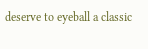deserve to eyeball a classic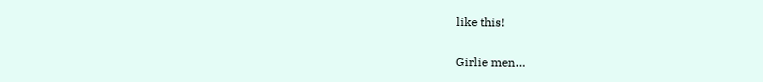like this!

Girlie men…